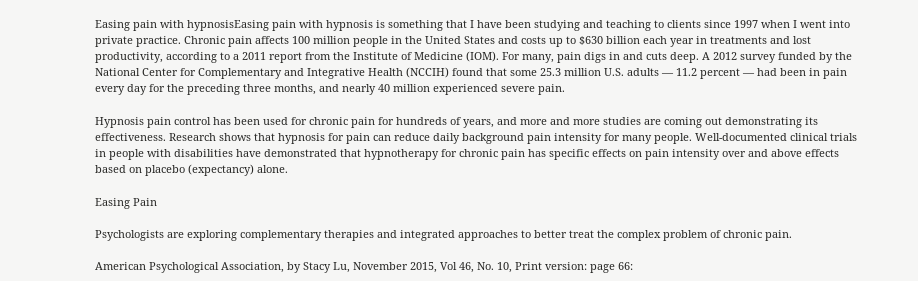Easing pain with hypnosisEasing pain with hypnosis is something that I have been studying and teaching to clients since 1997 when I went into private practice. Chronic pain affects 100 million people in the United States and costs up to $630 billion each year in treatments and lost productivity, according to a 2011 report from the Institute of Medicine (IOM). For many, pain digs in and cuts deep. A 2012 survey funded by the National Center for Complementary and Integrative Health (NCCIH) found that some 25.3 million U.S. adults — 11.2 percent — had been in pain every day for the preceding three months, and nearly 40 million experienced severe pain.

Hypnosis pain control has been used for chronic pain for hundreds of years, and more and more studies are coming out demonstrating its effectiveness. Research shows that hypnosis for pain can reduce daily background pain intensity for many people. Well-documented clinical trials in people with disabilities have demonstrated that hypnotherapy for chronic pain has specific effects on pain intensity over and above effects based on placebo (expectancy) alone.

Easing Pain

Psychologists are exploring complementary therapies and integrated approaches to better treat the complex problem of chronic pain.

American Psychological Association, by Stacy Lu, November 2015, Vol 46, No. 10, Print version: page 66: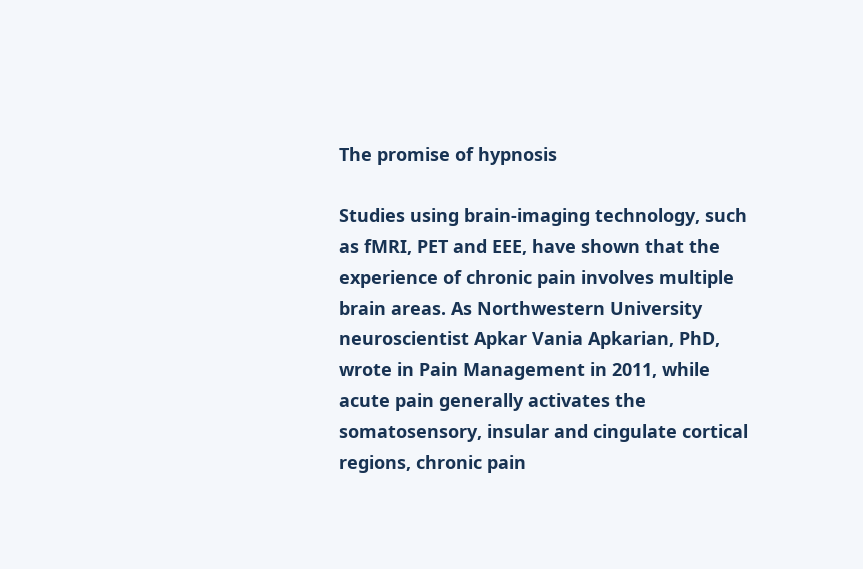The promise of hypnosis

Studies using brain-imaging technology, such as fMRI, PET and EEE, have shown that the experience of chronic pain involves multiple brain areas. As Northwestern University neuroscientist Apkar Vania Apkarian, PhD, wrote in Pain Management in 2011, while acute pain generally activates the somatosensory, insular and cingulate cortical regions, chronic pain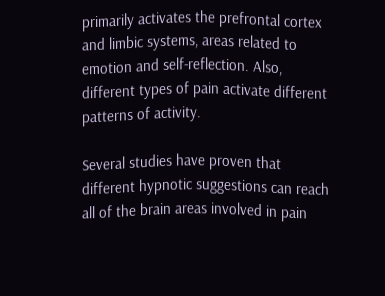primarily activates the prefrontal cortex and limbic systems, areas related to emotion and self-reflection. Also, different types of pain activate different patterns of activity.

Several studies have proven that different hypnotic suggestions can reach all of the brain areas involved in pain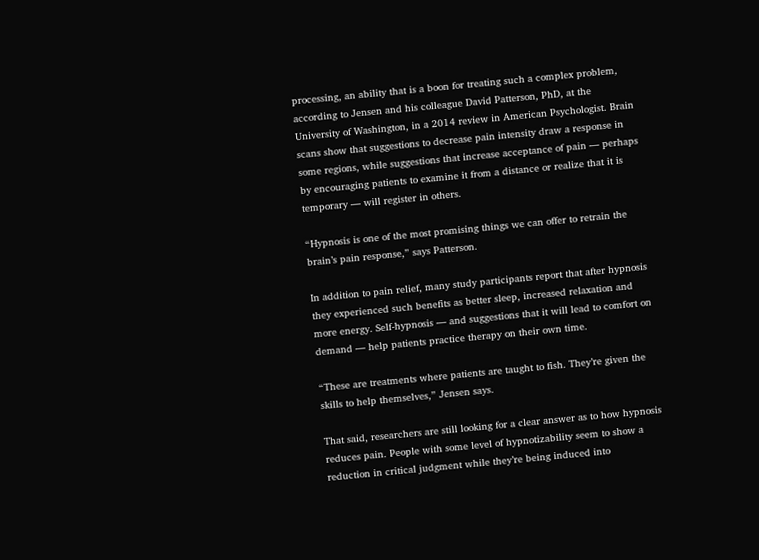processing, an ability that is a boon for treating such a complex problem, according to Jensen and his colleague David Patterson, PhD, at the University of Washington, in a 2014 review in American Psychologist. Brain scans show that suggestions to decrease pain intensity draw a response in some regions, while suggestions that increase acceptance of pain — perhaps by encouraging patients to examine it from a distance or realize that it is temporary — will register in others.

“Hypnosis is one of the most promising things we can offer to retrain the brain’s pain response,” says Patterson.

In addition to pain relief, many study participants report that after hypnosis they experienced such benefits as better sleep, increased relaxation and more energy. Self-hypnosis — and suggestions that it will lead to comfort on demand — help patients practice therapy on their own time.

“These are treatments where patients are taught to fish. They’re given the skills to help themselves,” Jensen says.

That said, researchers are still looking for a clear answer as to how hypnosis reduces pain. People with some level of hypnotizability seem to show a reduction in critical judgment while they’re being induced into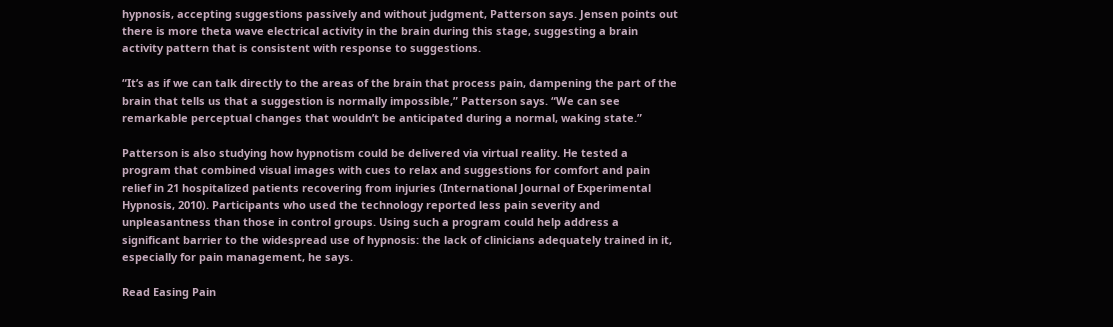hypnosis, accepting suggestions passively and without judgment, Patterson says. Jensen points out there is more theta wave electrical activity in the brain during this stage, suggesting a brain activity pattern that is consistent with response to suggestions.

“It’s as if we can talk directly to the areas of the brain that process pain, dampening the part of the brain that tells us that a suggestion is normally impossible,” Patterson says. “We can see remarkable perceptual changes that wouldn’t be anticipated during a normal, waking state.”

Patterson is also studying how hypnotism could be delivered via virtual reality. He tested a program that combined visual images with cues to relax and suggestions for comfort and pain relief in 21 hospitalized patients recovering from injuries (International Journal of Experimental Hypnosis, 2010). Participants who used the technology reported less pain severity and unpleasantness than those in control groups. Using such a program could help address a significant barrier to the widespread use of hypnosis: the lack of clinicians adequately trained in it, especially for pain management, he says.

Read Easing Pain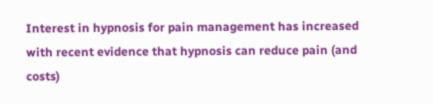Interest in hypnosis for pain management has increased with recent evidence that hypnosis can reduce pain (and costs)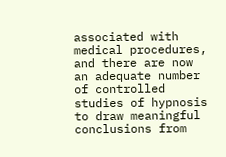associated with medical procedures, and there are now an adequate number of controlled studies of hypnosis to draw meaningful conclusions from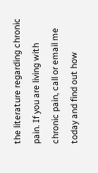the literature regarding chronic pain. If you are living with chronic pain, call or email me today and find out how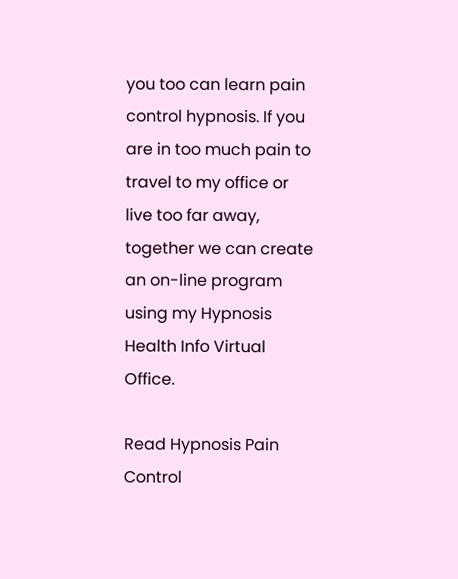you too can learn pain control hypnosis. If you are in too much pain to travel to my office or live too far away, together we can create an on-line program using my Hypnosis Health Info Virtual Office.

Read Hypnosis Pain Control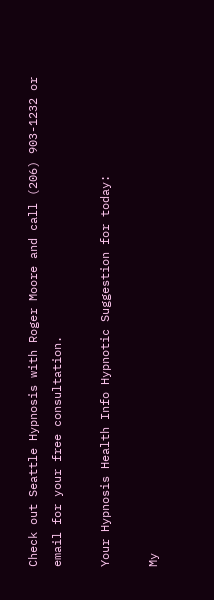Check out Seattle Hypnosis with Roger Moore and call (206) 903-1232 or email for your free consultation.

Your Hypnosis Health Info Hypnotic Suggestion for today:

My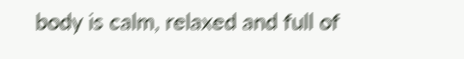body is calm, relaxed and full of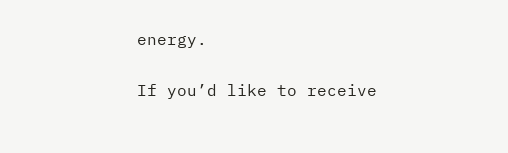energy.

If you’d like to receive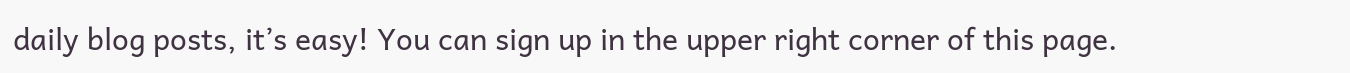daily blog posts, it’s easy! You can sign up in the upper right corner of this page.